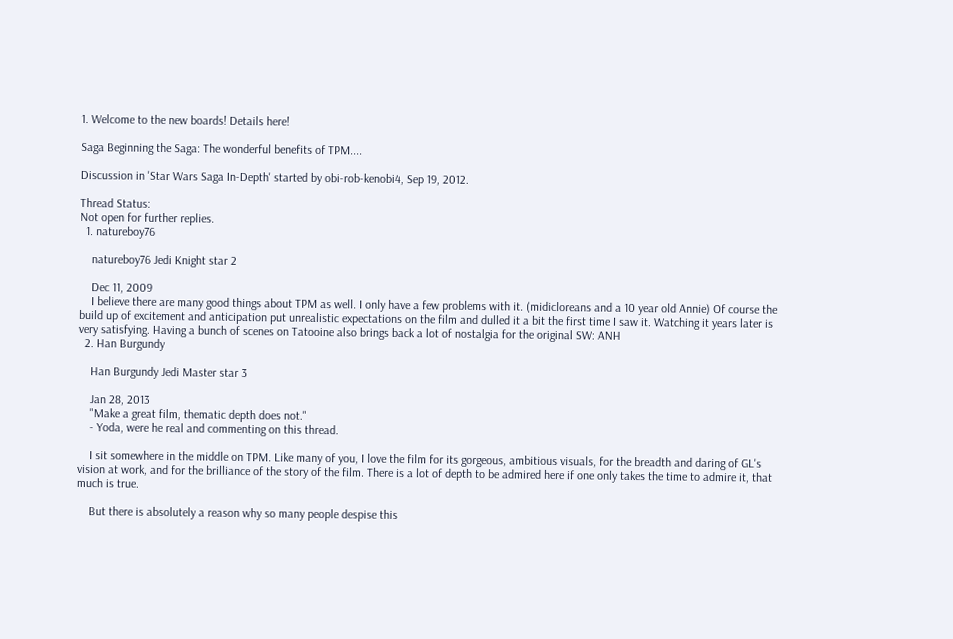1. Welcome to the new boards! Details here!

Saga Beginning the Saga: The wonderful benefits of TPM....

Discussion in 'Star Wars Saga In-Depth' started by obi-rob-kenobi4, Sep 19, 2012.

Thread Status:
Not open for further replies.
  1. natureboy76

    natureboy76 Jedi Knight star 2

    Dec 11, 2009
    I believe there are many good things about TPM as well. I only have a few problems with it. (midicloreans and a 10 year old Annie) Of course the build up of excitement and anticipation put unrealistic expectations on the film and dulled it a bit the first time I saw it. Watching it years later is very satisfying. Having a bunch of scenes on Tatooine also brings back a lot of nostalgia for the original SW: ANH
  2. Han Burgundy

    Han Burgundy Jedi Master star 3

    Jan 28, 2013
    "Make a great film, thematic depth does not."
    - Yoda, were he real and commenting on this thread.

    I sit somewhere in the middle on TPM. Like many of you, I love the film for its gorgeous, ambitious visuals, for the breadth and daring of GL's vision at work, and for the brilliance of the story of the film. There is a lot of depth to be admired here if one only takes the time to admire it, that much is true.

    But there is absolutely a reason why so many people despise this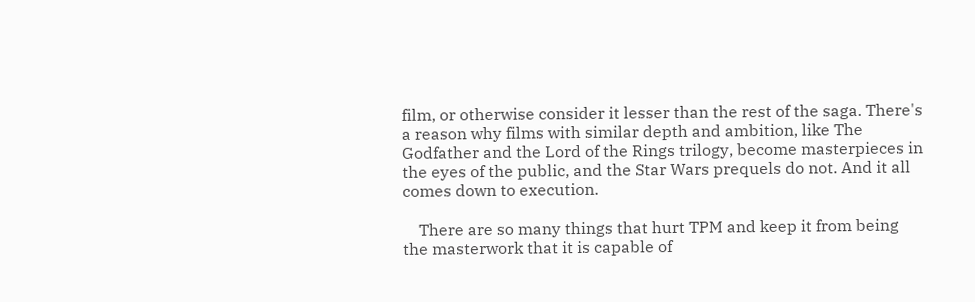film, or otherwise consider it lesser than the rest of the saga. There's a reason why films with similar depth and ambition, like The Godfather and the Lord of the Rings trilogy, become masterpieces in the eyes of the public, and the Star Wars prequels do not. And it all comes down to execution.

    There are so many things that hurt TPM and keep it from being the masterwork that it is capable of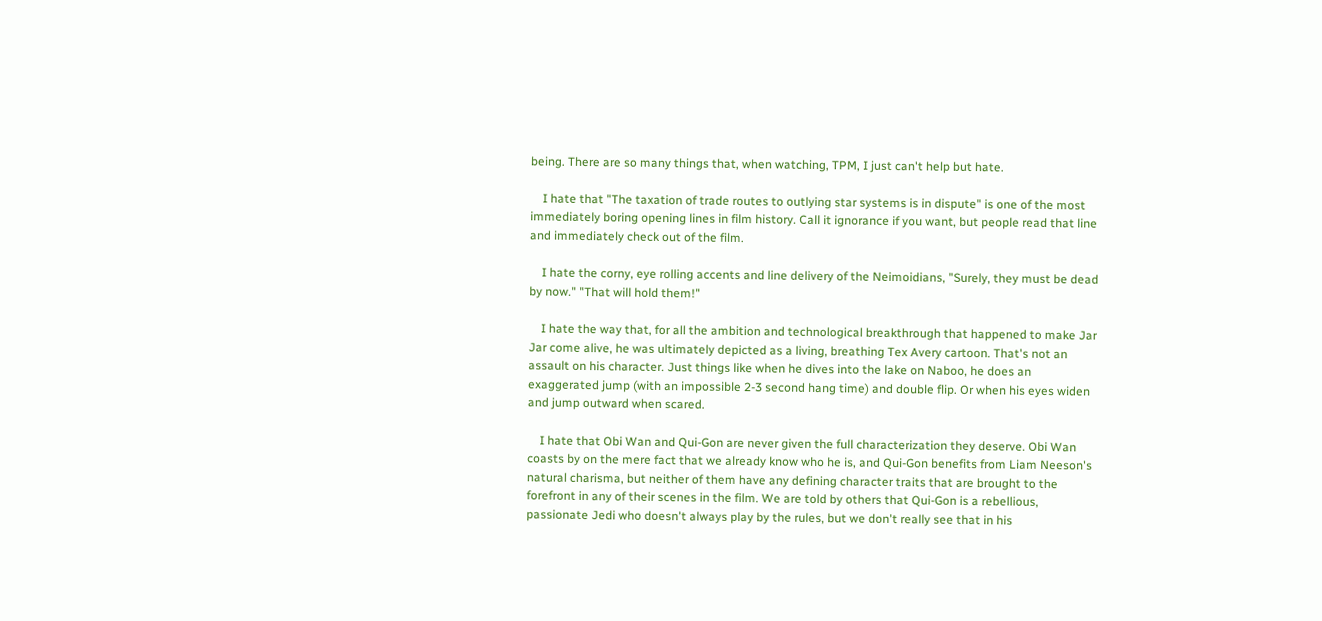being. There are so many things that, when watching, TPM, I just can't help but hate.

    I hate that "The taxation of trade routes to outlying star systems is in dispute" is one of the most immediately boring opening lines in film history. Call it ignorance if you want, but people read that line and immediately check out of the film.

    I hate the corny, eye rolling accents and line delivery of the Neimoidians, "Surely, they must be dead by now." "That will hold them!"

    I hate the way that, for all the ambition and technological breakthrough that happened to make Jar Jar come alive, he was ultimately depicted as a living, breathing Tex Avery cartoon. That's not an assault on his character. Just things like when he dives into the lake on Naboo, he does an exaggerated jump (with an impossible 2-3 second hang time) and double flip. Or when his eyes widen and jump outward when scared.

    I hate that Obi Wan and Qui-Gon are never given the full characterization they deserve. Obi Wan coasts by on the mere fact that we already know who he is, and Qui-Gon benefits from Liam Neeson's natural charisma, but neither of them have any defining character traits that are brought to the forefront in any of their scenes in the film. We are told by others that Qui-Gon is a rebellious, passionate Jedi who doesn't always play by the rules, but we don't really see that in his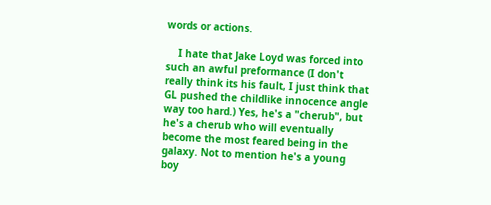words or actions.

    I hate that Jake Loyd was forced into such an awful preformance (I don't really think its his fault, I just think that GL pushed the childlike innocence angle way too hard.) Yes, he's a "cherub", but he's a cherub who will eventually become the most feared being in the galaxy. Not to mention he's a young boy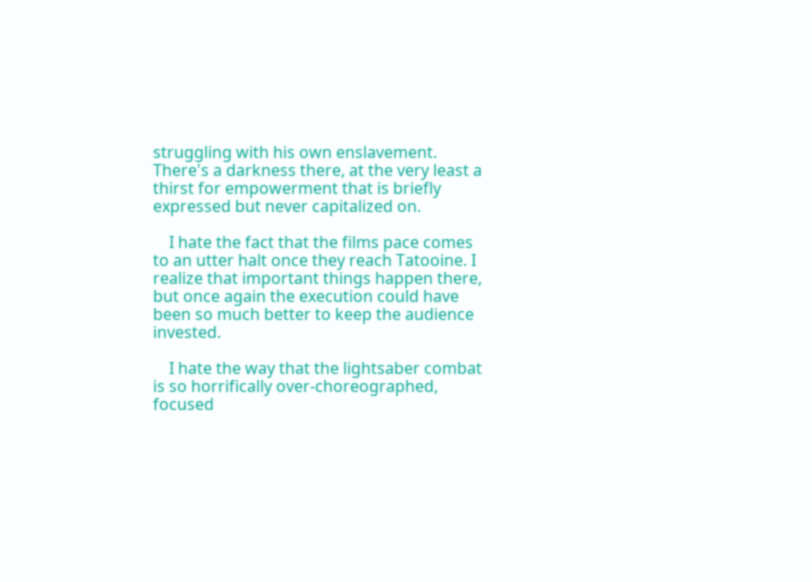struggling with his own enslavement. There's a darkness there, at the very least a thirst for empowerment that is briefly expressed but never capitalized on.

    I hate the fact that the films pace comes to an utter halt once they reach Tatooine. I realize that important things happen there, but once again the execution could have been so much better to keep the audience invested.

    I hate the way that the lightsaber combat is so horrifically over-choreographed, focused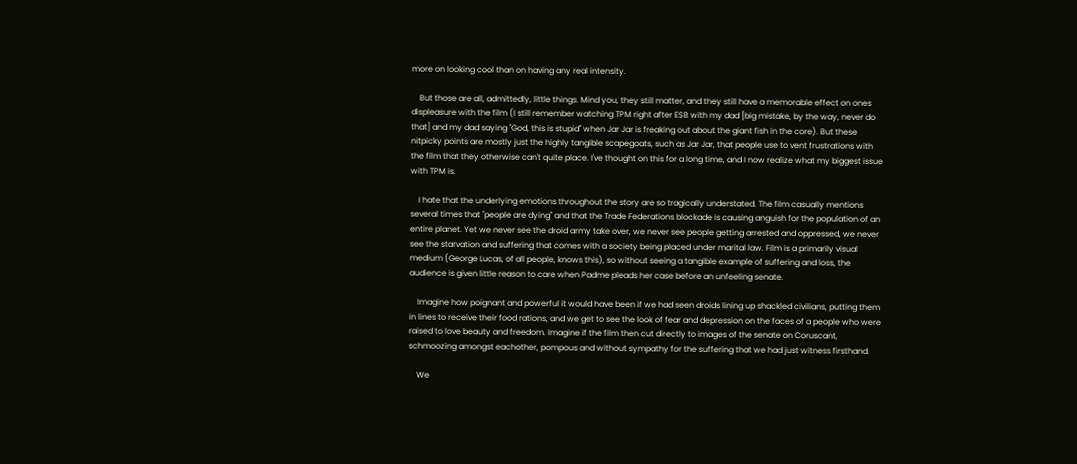more on looking cool than on having any real intensity.

    But those are all, admittedly, little things. Mind you, they still matter, and they still have a memorable effect on ones displeasure with the film (I still remember watching TPM right after ESB with my dad [big mistake, by the way, never do that] and my dad saying "God, this is stupid" when Jar Jar is freaking out about the giant fish in the core). But these nitpicky points are mostly just the highly tangible scapegoats, such as Jar Jar, that people use to vent frustrations with the film that they otherwise can't quite place. I've thought on this for a long time, and I now realize what my biggest issue with TPM is.

    I hate that the underlying emotions throughout the story are so tragically understated. The film casually mentions several times that "people are dying" and that the Trade Federations blockade is causing anguish for the population of an entire planet. Yet we never see the droid army take over, we never see people getting arrested and oppressed, we never see the starvation and suffering that comes with a society being placed under marital law. Film is a primarily visual medium (George Lucas, of all people, knows this), so without seeing a tangible example of suffering and loss, the audience is given little reason to care when Padme pleads her case before an unfeeling senate.

    Imagine how poignant and powerful it would have been if we had seen droids lining up shackled civilians, putting them in lines to receive their food rations, and we get to see the look of fear and depression on the faces of a people who were raised to love beauty and freedom. Imagine if the film then cut directly to images of the senate on Coruscant, schmoozing amongst eachother, pompous and without sympathy for the suffering that we had just witness firsthand.

    We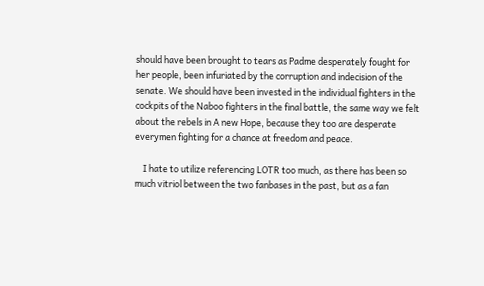should have been brought to tears as Padme desperately fought for her people, been infuriated by the corruption and indecision of the senate. We should have been invested in the individual fighters in the cockpits of the Naboo fighters in the final battle, the same way we felt about the rebels in A new Hope, because they too are desperate everymen fighting for a chance at freedom and peace.

    I hate to utilize referencing LOTR too much, as there has been so much vitriol between the two fanbases in the past, but as a fan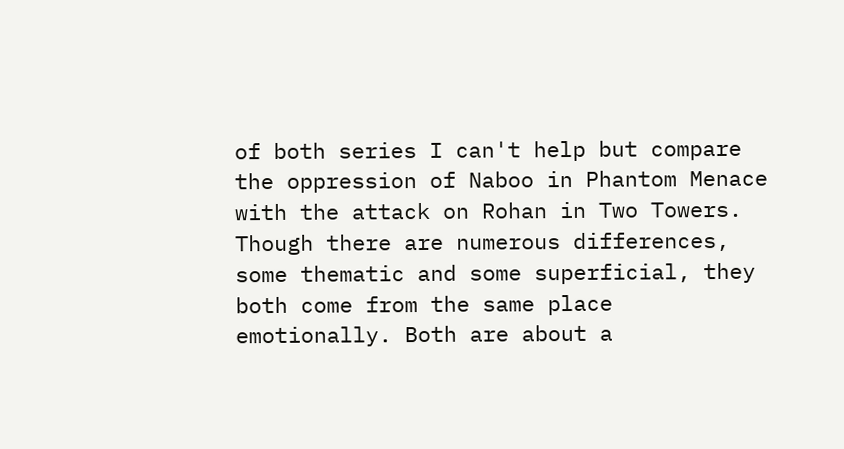of both series I can't help but compare the oppression of Naboo in Phantom Menace with the attack on Rohan in Two Towers. Though there are numerous differences, some thematic and some superficial, they both come from the same place emotionally. Both are about a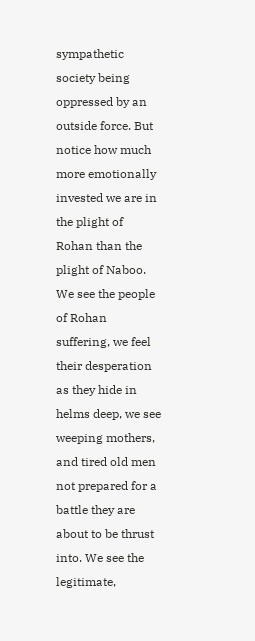sympathetic society being oppressed by an outside force. But notice how much more emotionally invested we are in the plight of Rohan than the plight of Naboo. We see the people of Rohan suffering, we feel their desperation as they hide in helms deep, we see weeping mothers, and tired old men not prepared for a battle they are about to be thrust into. We see the legitimate,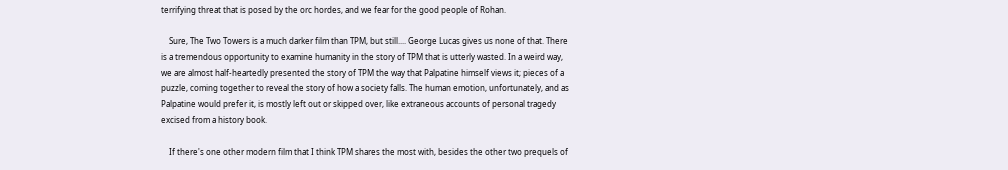terrifying threat that is posed by the orc hordes, and we fear for the good people of Rohan.

    Sure, The Two Towers is a much darker film than TPM, but still.... George Lucas gives us none of that. There is a tremendous opportunity to examine humanity in the story of TPM that is utterly wasted. In a weird way, we are almost half-heartedly presented the story of TPM the way that Palpatine himself views it; pieces of a puzzle, coming together to reveal the story of how a society falls. The human emotion, unfortunately, and as Palpatine would prefer it, is mostly left out or skipped over, like extraneous accounts of personal tragedy excised from a history book.

    If there's one other modern film that I think TPM shares the most with, besides the other two prequels of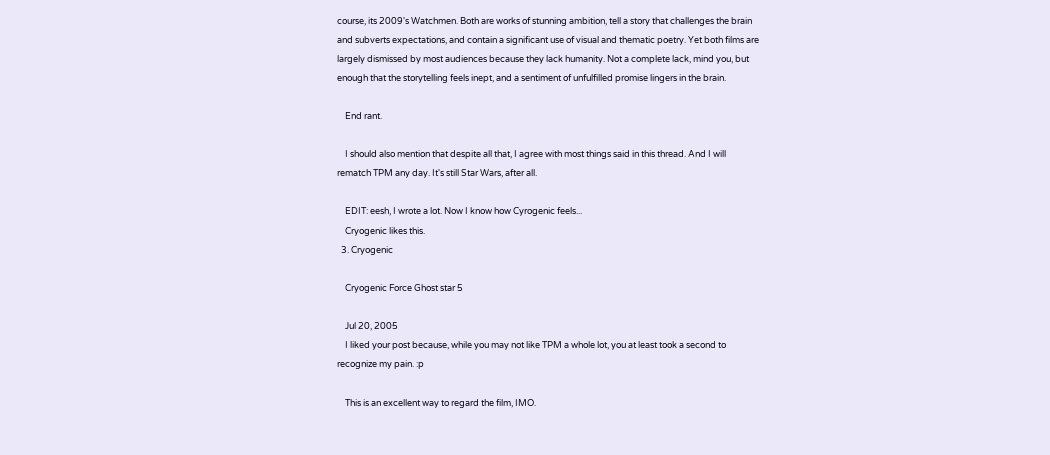course, its 2009's Watchmen. Both are works of stunning ambition, tell a story that challenges the brain and subverts expectations, and contain a significant use of visual and thematic poetry. Yet both films are largely dismissed by most audiences because they lack humanity. Not a complete lack, mind you, but enough that the storytelling feels inept, and a sentiment of unfulfilled promise lingers in the brain.

    End rant.

    I should also mention that despite all that, I agree with most things said in this thread. And I will rematch TPM any day. It's still Star Wars, after all.

    EDIT: eesh, I wrote a lot. Now I know how Cyrogenic feels...
    Cryogenic likes this.
  3. Cryogenic

    Cryogenic Force Ghost star 5

    Jul 20, 2005
    I liked your post because, while you may not like TPM a whole lot, you at least took a second to recognize my pain. :p

    This is an excellent way to regard the film, IMO.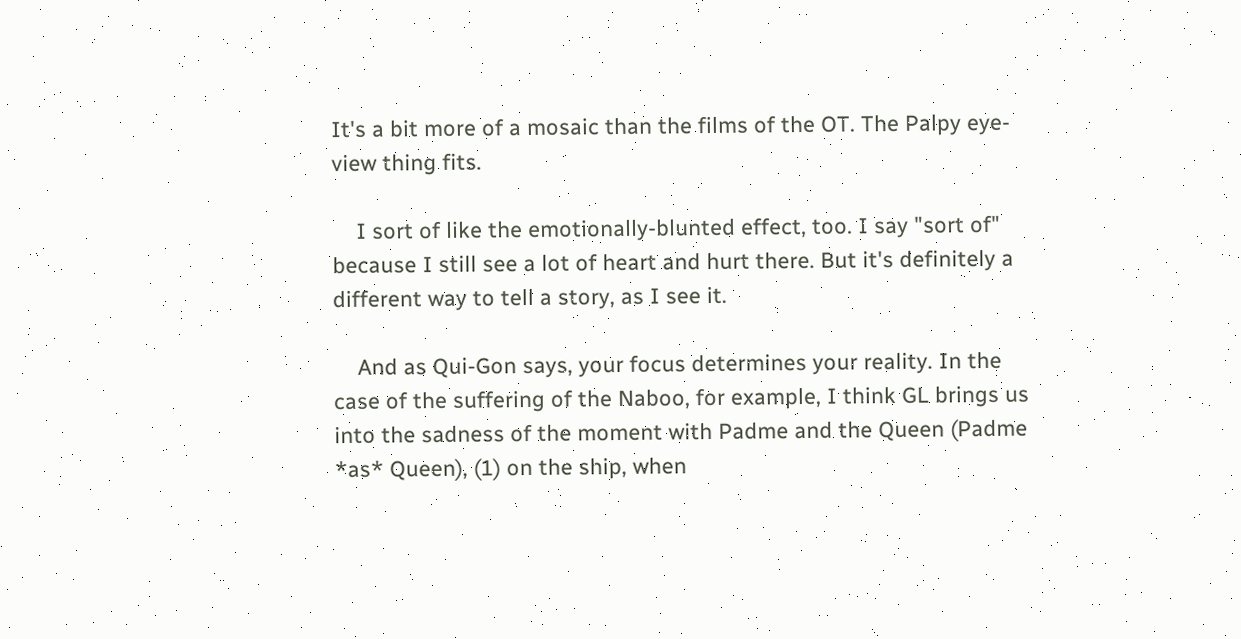It's a bit more of a mosaic than the films of the OT. The Palpy eye-view thing fits.

    I sort of like the emotionally-blunted effect, too. I say "sort of" because I still see a lot of heart and hurt there. But it's definitely a different way to tell a story, as I see it.

    And as Qui-Gon says, your focus determines your reality. In the case of the suffering of the Naboo, for example, I think GL brings us into the sadness of the moment with Padme and the Queen (Padme *as* Queen), (1) on the ship, when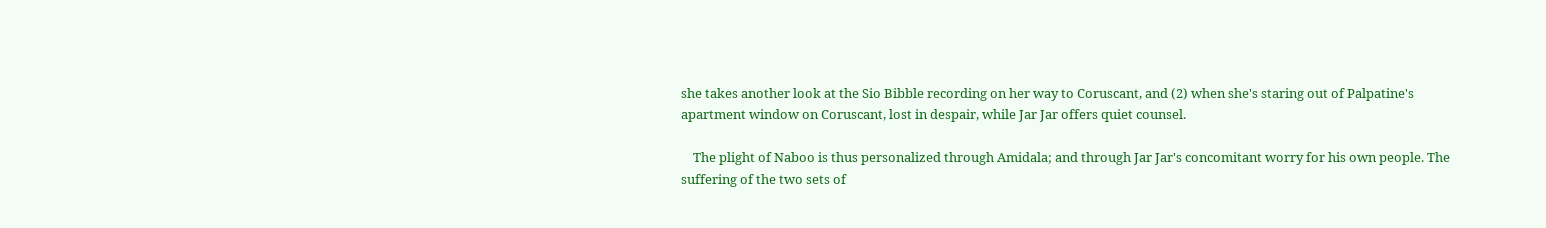she takes another look at the Sio Bibble recording on her way to Coruscant, and (2) when she's staring out of Palpatine's apartment window on Coruscant, lost in despair, while Jar Jar offers quiet counsel.

    The plight of Naboo is thus personalized through Amidala; and through Jar Jar's concomitant worry for his own people. The suffering of the two sets of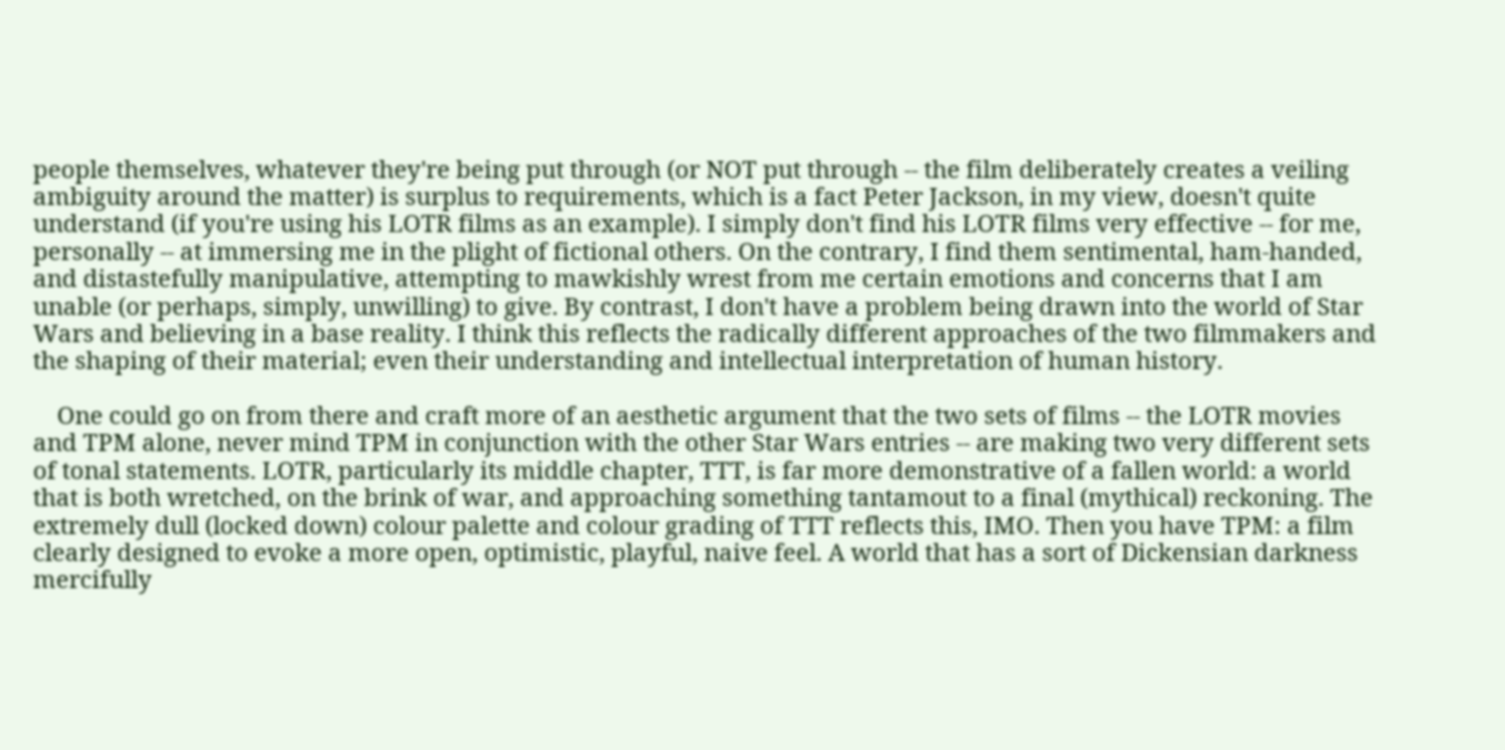people themselves, whatever they're being put through (or NOT put through -- the film deliberately creates a veiling ambiguity around the matter) is surplus to requirements, which is a fact Peter Jackson, in my view, doesn't quite understand (if you're using his LOTR films as an example). I simply don't find his LOTR films very effective -- for me, personally -- at immersing me in the plight of fictional others. On the contrary, I find them sentimental, ham-handed, and distastefully manipulative, attempting to mawkishly wrest from me certain emotions and concerns that I am unable (or perhaps, simply, unwilling) to give. By contrast, I don't have a problem being drawn into the world of Star Wars and believing in a base reality. I think this reflects the radically different approaches of the two filmmakers and the shaping of their material; even their understanding and intellectual interpretation of human history.

    One could go on from there and craft more of an aesthetic argument that the two sets of films -- the LOTR movies and TPM alone, never mind TPM in conjunction with the other Star Wars entries -- are making two very different sets of tonal statements. LOTR, particularly its middle chapter, TTT, is far more demonstrative of a fallen world: a world that is both wretched, on the brink of war, and approaching something tantamout to a final (mythical) reckoning. The extremely dull (locked down) colour palette and colour grading of TTT reflects this, IMO. Then you have TPM: a film clearly designed to evoke a more open, optimistic, playful, naive feel. A world that has a sort of Dickensian darkness mercifully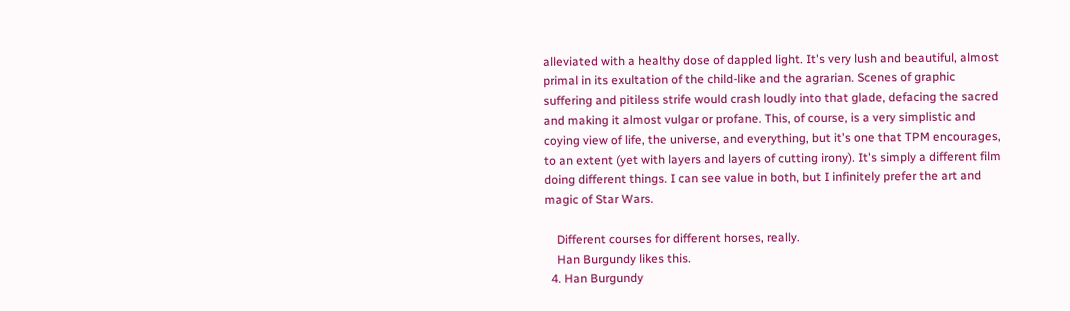alleviated with a healthy dose of dappled light. It's very lush and beautiful, almost primal in its exultation of the child-like and the agrarian. Scenes of graphic suffering and pitiless strife would crash loudly into that glade, defacing the sacred and making it almost vulgar or profane. This, of course, is a very simplistic and coying view of life, the universe, and everything, but it's one that TPM encourages, to an extent (yet with layers and layers of cutting irony). It's simply a different film doing different things. I can see value in both, but I infinitely prefer the art and magic of Star Wars.

    Different courses for different horses, really.
    Han Burgundy likes this.
  4. Han Burgundy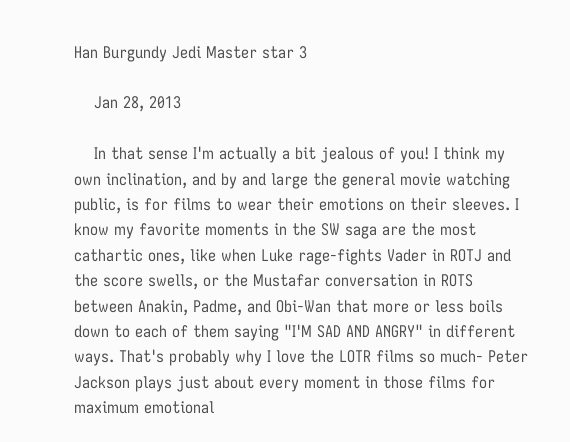Han Burgundy Jedi Master star 3

    Jan 28, 2013

    In that sense I'm actually a bit jealous of you! I think my own inclination, and by and large the general movie watching public, is for films to wear their emotions on their sleeves. I know my favorite moments in the SW saga are the most cathartic ones, like when Luke rage-fights Vader in ROTJ and the score swells, or the Mustafar conversation in ROTS between Anakin, Padme, and Obi-Wan that more or less boils down to each of them saying "I'M SAD AND ANGRY" in different ways. That's probably why I love the LOTR films so much- Peter Jackson plays just about every moment in those films for maximum emotional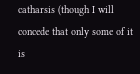catharsis (though I will concede that only some of it is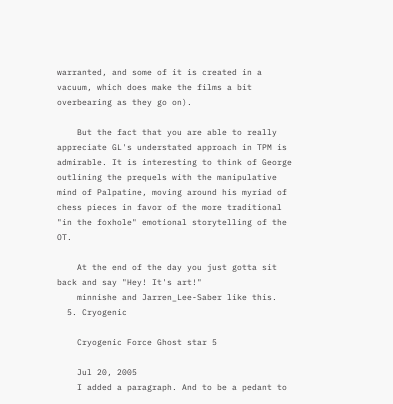warranted, and some of it is created in a vacuum, which does make the films a bit overbearing as they go on).

    But the fact that you are able to really appreciate GL's understated approach in TPM is admirable. It is interesting to think of George outlining the prequels with the manipulative mind of Palpatine, moving around his myriad of chess pieces in favor of the more traditional "in the foxhole" emotional storytelling of the OT.

    At the end of the day you just gotta sit back and say "Hey! It's art!"
    minnishe and Jarren_Lee-Saber like this.
  5. Cryogenic

    Cryogenic Force Ghost star 5

    Jul 20, 2005
    I added a paragraph. And to be a pedant to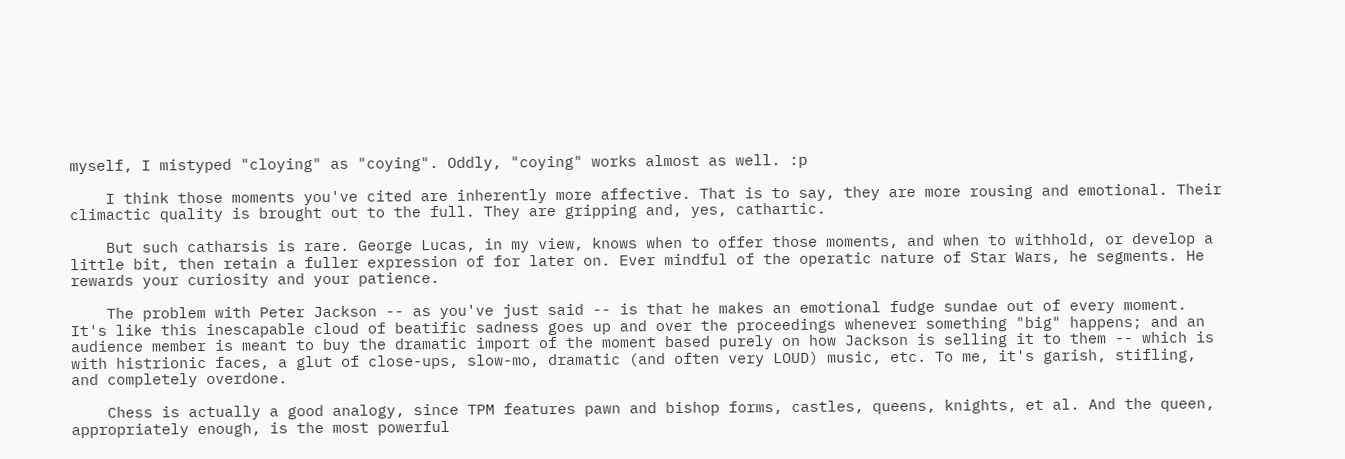myself, I mistyped "cloying" as "coying". Oddly, "coying" works almost as well. :p

    I think those moments you've cited are inherently more affective. That is to say, they are more rousing and emotional. Their climactic quality is brought out to the full. They are gripping and, yes, cathartic.

    But such catharsis is rare. George Lucas, in my view, knows when to offer those moments, and when to withhold, or develop a little bit, then retain a fuller expression of for later on. Ever mindful of the operatic nature of Star Wars, he segments. He rewards your curiosity and your patience.

    The problem with Peter Jackson -- as you've just said -- is that he makes an emotional fudge sundae out of every moment. It's like this inescapable cloud of beatific sadness goes up and over the proceedings whenever something "big" happens; and an audience member is meant to buy the dramatic import of the moment based purely on how Jackson is selling it to them -- which is with histrionic faces, a glut of close-ups, slow-mo, dramatic (and often very LOUD) music, etc. To me, it's garish, stifling, and completely overdone.

    Chess is actually a good analogy, since TPM features pawn and bishop forms, castles, queens, knights, et al. And the queen, appropriately enough, is the most powerful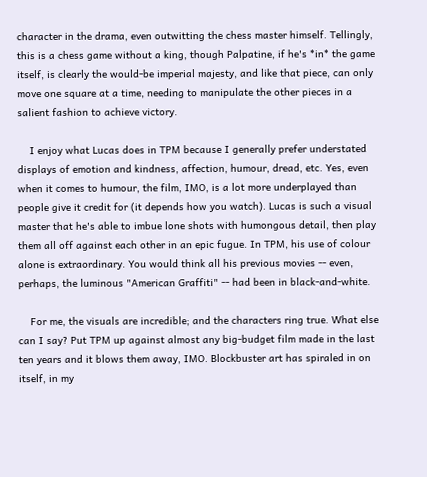character in the drama, even outwitting the chess master himself. Tellingly, this is a chess game without a king, though Palpatine, if he's *in* the game itself, is clearly the would-be imperial majesty, and like that piece, can only move one square at a time, needing to manipulate the other pieces in a salient fashion to achieve victory.

    I enjoy what Lucas does in TPM because I generally prefer understated displays of emotion and kindness, affection, humour, dread, etc. Yes, even when it comes to humour, the film, IMO, is a lot more underplayed than people give it credit for (it depends how you watch). Lucas is such a visual master that he's able to imbue lone shots with humongous detail, then play them all off against each other in an epic fugue. In TPM, his use of colour alone is extraordinary. You would think all his previous movies -- even, perhaps, the luminous "American Graffiti" -- had been in black-and-white.

    For me, the visuals are incredible; and the characters ring true. What else can I say? Put TPM up against almost any big-budget film made in the last ten years and it blows them away, IMO. Blockbuster art has spiraled in on itself, in my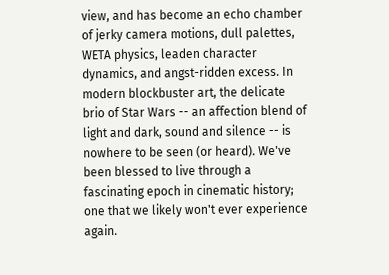view, and has become an echo chamber of jerky camera motions, dull palettes, WETA physics, leaden character dynamics, and angst-ridden excess. In modern blockbuster art, the delicate brio of Star Wars -- an affection blend of light and dark, sound and silence -- is nowhere to be seen (or heard). We've been blessed to live through a fascinating epoch in cinematic history; one that we likely won't ever experience again.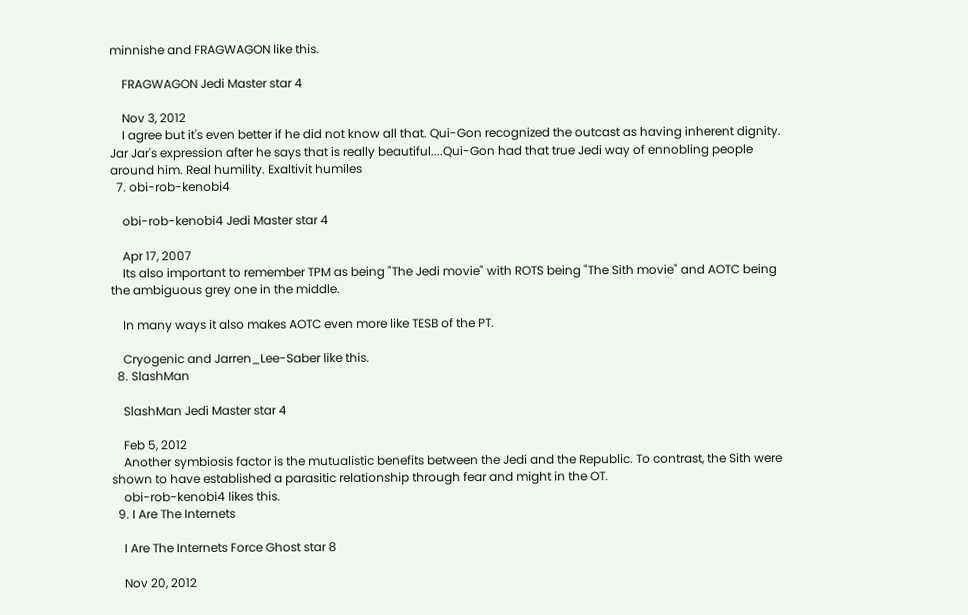minnishe and FRAGWAGON like this.

    FRAGWAGON Jedi Master star 4

    Nov 3, 2012
    I agree but it's even better if he did not know all that. Qui-Gon recognized the outcast as having inherent dignity. Jar Jar's expression after he says that is really beautiful....Qui-Gon had that true Jedi way of ennobling people around him. Real humility. Exaltivit humiles
  7. obi-rob-kenobi4

    obi-rob-kenobi4 Jedi Master star 4

    Apr 17, 2007
    Its also important to remember TPM as being "The Jedi movie" with ROTS being "The Sith movie" and AOTC being the ambiguous grey one in the middle.

    In many ways it also makes AOTC even more like TESB of the PT.

    Cryogenic and Jarren_Lee-Saber like this.
  8. SlashMan

    SlashMan Jedi Master star 4

    Feb 5, 2012
    Another symbiosis factor is the mutualistic benefits between the Jedi and the Republic. To contrast, the Sith were shown to have established a parasitic relationship through fear and might in the OT.
    obi-rob-kenobi4 likes this.
  9. I Are The Internets

    I Are The Internets Force Ghost star 8

    Nov 20, 2012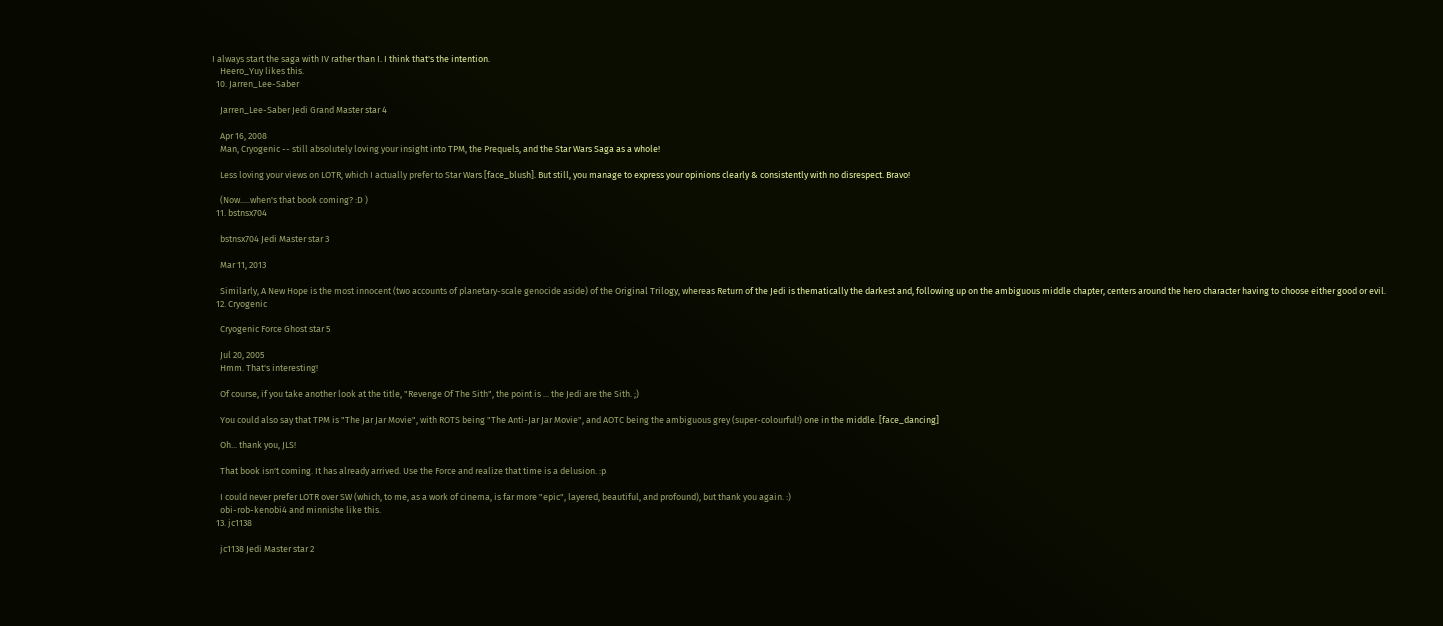I always start the saga with IV rather than I. I think that's the intention.
    Heero_Yuy likes this.
  10. Jarren_Lee-Saber

    Jarren_Lee-Saber Jedi Grand Master star 4

    Apr 16, 2008
    Man, Cryogenic -- still absolutely loving your insight into TPM, the Prequels, and the Star Wars Saga as a whole!

    Less loving your views on LOTR, which I actually prefer to Star Wars [face_blush]. But still, you manage to express your opinions clearly & consistently with no disrespect. Bravo!

    (Now.....when's that book coming? :D )
  11. bstnsx704

    bstnsx704 Jedi Master star 3

    Mar 11, 2013

    Similarly, A New Hope is the most innocent (two accounts of planetary-scale genocide aside) of the Original Trilogy, whereas Return of the Jedi is thematically the darkest and, following up on the ambiguous middle chapter, centers around the hero character having to choose either good or evil.
  12. Cryogenic

    Cryogenic Force Ghost star 5

    Jul 20, 2005
    Hmm. That's interesting!

    Of course, if you take another look at the title, "Revenge Of The Sith", the point is ... the Jedi are the Sith. ;)

    You could also say that TPM is "The Jar Jar Movie", with ROTS being "The Anti-Jar Jar Movie", and AOTC being the ambiguous grey (super-colourful!) one in the middle. [face_dancing]

    Oh... thank you, JLS!

    That book isn't coming. It has already arrived. Use the Force and realize that time is a delusion. :p

    I could never prefer LOTR over SW (which, to me, as a work of cinema, is far more "epic", layered, beautiful, and profound), but thank you again. :)
    obi-rob-kenobi4 and minnishe like this.
  13. jc1138

    jc1138 Jedi Master star 2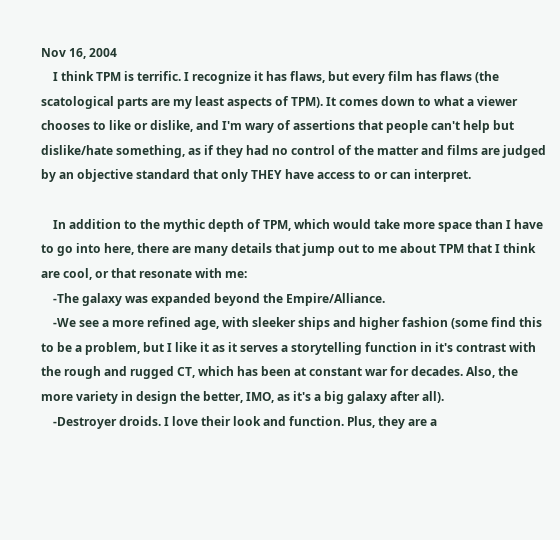Nov 16, 2004
    I think TPM is terrific. I recognize it has flaws, but every film has flaws (the scatological parts are my least aspects of TPM). It comes down to what a viewer chooses to like or dislike, and I'm wary of assertions that people can't help but dislike/hate something, as if they had no control of the matter and films are judged by an objective standard that only THEY have access to or can interpret.

    In addition to the mythic depth of TPM, which would take more space than I have to go into here, there are many details that jump out to me about TPM that I think are cool, or that resonate with me:
    -The galaxy was expanded beyond the Empire/Alliance.
    -We see a more refined age, with sleeker ships and higher fashion (some find this to be a problem, but I like it as it serves a storytelling function in it's contrast with the rough and rugged CT, which has been at constant war for decades. Also, the more variety in design the better, IMO, as it's a big galaxy after all).
    -Destroyer droids. I love their look and function. Plus, they are a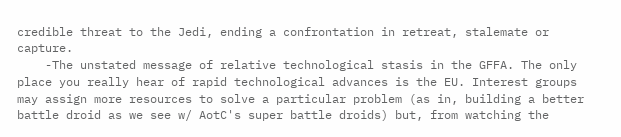credible threat to the Jedi, ending a confrontation in retreat, stalemate or capture.
    -The unstated message of relative technological stasis in the GFFA. The only place you really hear of rapid technological advances is the EU. Interest groups may assign more resources to solve a particular problem (as in, building a better battle droid as we see w/ AotC's super battle droids) but, from watching the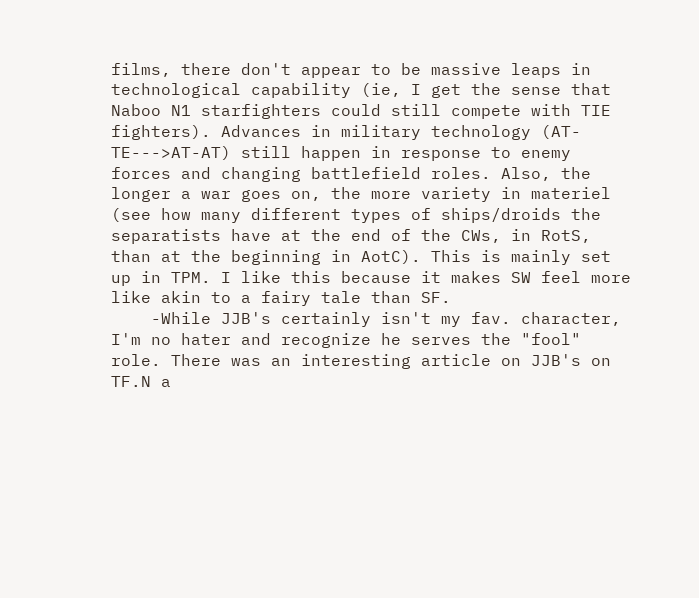films, there don't appear to be massive leaps in technological capability (ie, I get the sense that Naboo N1 starfighters could still compete with TIE fighters). Advances in military technology (AT-TE--->AT-AT) still happen in response to enemy forces and changing battlefield roles. Also, the longer a war goes on, the more variety in materiel (see how many different types of ships/droids the separatists have at the end of the CWs, in RotS, than at the beginning in AotC). This is mainly set up in TPM. I like this because it makes SW feel more like akin to a fairy tale than SF.
    -While JJB's certainly isn't my fav. character, I'm no hater and recognize he serves the "fool" role. There was an interesting article on JJB's on TF.N a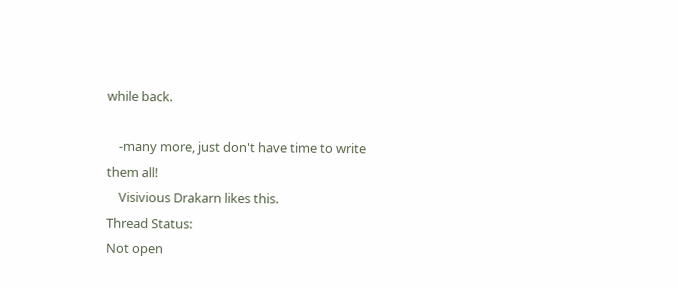while back.

    -many more, just don't have time to write them all!
    Visivious Drakarn likes this.
Thread Status:
Not open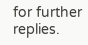for further replies.